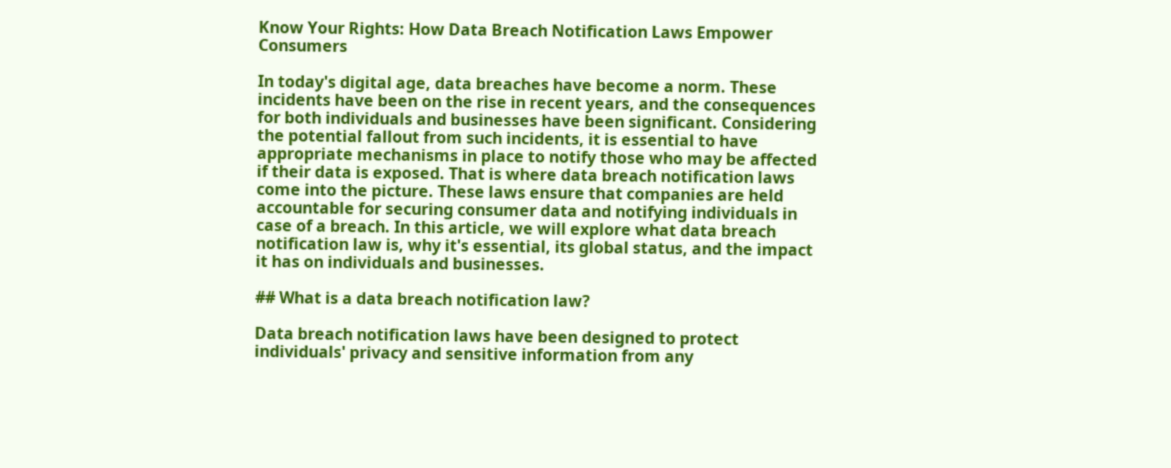Know Your Rights: How Data Breach Notification Laws Empower Consumers

In today's digital age, data breaches have become a norm. These incidents have been on the rise in recent years, and the consequences for both individuals and businesses have been significant. Considering the potential fallout from such incidents, it is essential to have appropriate mechanisms in place to notify those who may be affected if their data is exposed. That is where data breach notification laws come into the picture. These laws ensure that companies are held accountable for securing consumer data and notifying individuals in case of a breach. In this article, we will explore what data breach notification law is, why it's essential, its global status, and the impact it has on individuals and businesses.

## What is a data breach notification law?

Data breach notification laws have been designed to protect individuals' privacy and sensitive information from any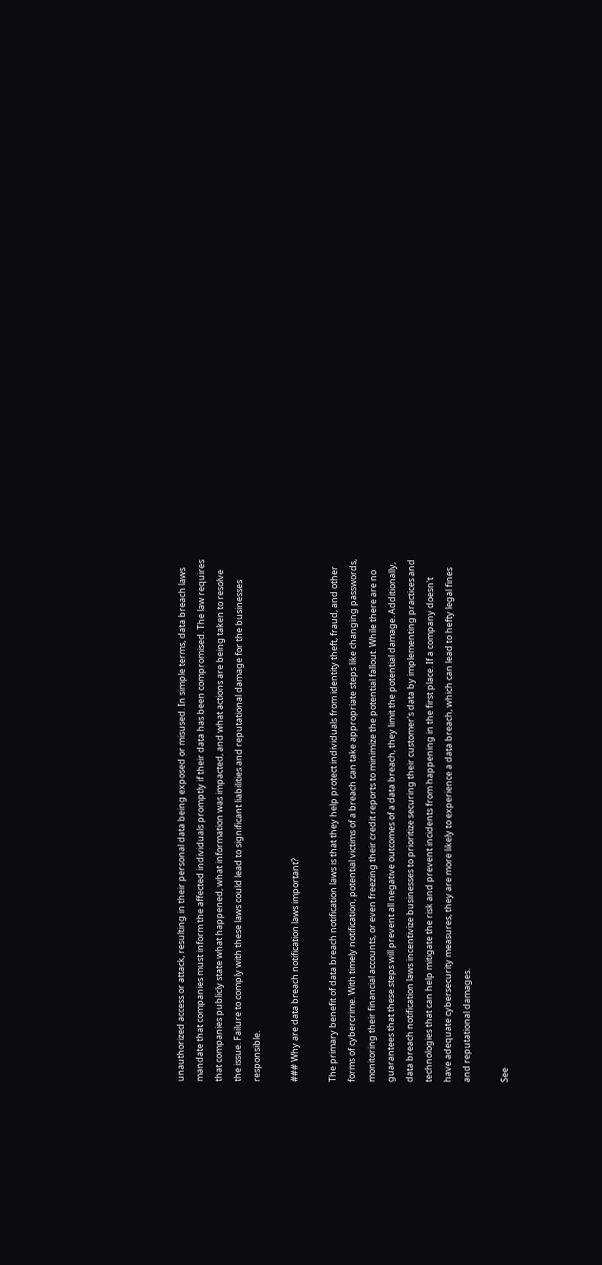unauthorized access or attack, resulting in their personal data being exposed or misused. In simple terms, data breach laws mandate that companies must inform the affected individuals promptly if their data has been compromised. The law requires that companies publicly state what happened, what information was impacted, and what actions are being taken to resolve the issue. Failure to comply with these laws could lead to significant liabilities and reputational damage for the businesses responsible.

### Why are data breach notification laws important?

The primary benefit of data breach notification laws is that they help protect individuals from identity theft, fraud, and other forms of cybercrime. With timely notification, potential victims of a breach can take appropriate steps like changing passwords, monitoring their financial accounts, or even freezing their credit reports to minimize the potential fallout. While there are no guarantees that these steps will prevent all negative outcomes of a data breach, they limit the potential damage. Additionally, data breach notification laws incentivize businesses to prioritize securing their customer's data by implementing practices and technologies that can help mitigate the risk and prevent incidents from happening in the first place. If a company doesn't have adequate cybersecurity measures, they are more likely to experience a data breach, which can lead to hefty legal fines and reputational damages.

See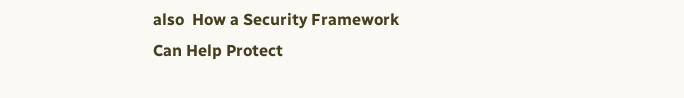also  How a Security Framework Can Help Protect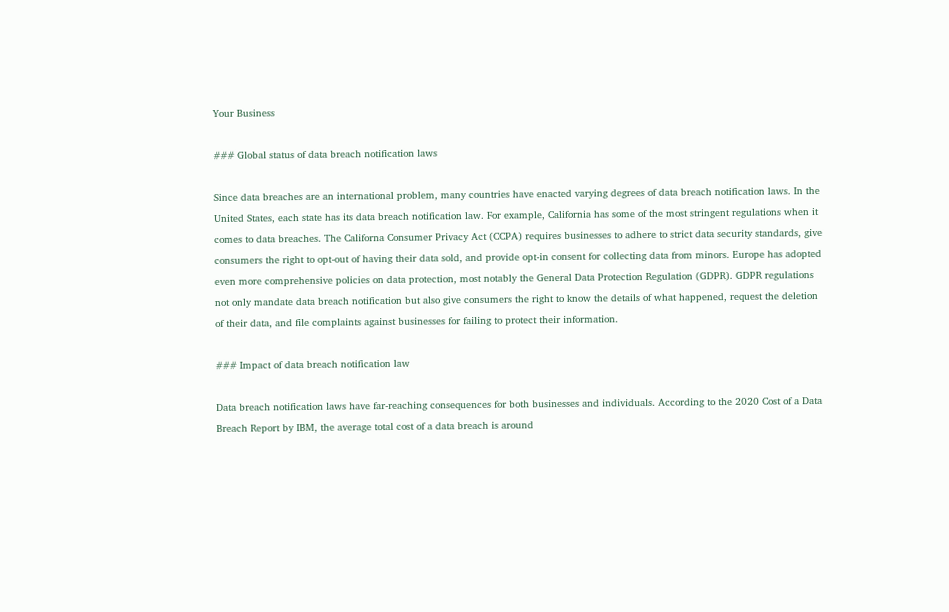Your Business

### Global status of data breach notification laws

Since data breaches are an international problem, many countries have enacted varying degrees of data breach notification laws. In the United States, each state has its data breach notification law. For example, California has some of the most stringent regulations when it comes to data breaches. The Californa Consumer Privacy Act (CCPA) requires businesses to adhere to strict data security standards, give consumers the right to opt-out of having their data sold, and provide opt-in consent for collecting data from minors. Europe has adopted even more comprehensive policies on data protection, most notably the General Data Protection Regulation (GDPR). GDPR regulations not only mandate data breach notification but also give consumers the right to know the details of what happened, request the deletion of their data, and file complaints against businesses for failing to protect their information.

### Impact of data breach notification law

Data breach notification laws have far-reaching consequences for both businesses and individuals. According to the 2020 Cost of a Data Breach Report by IBM, the average total cost of a data breach is around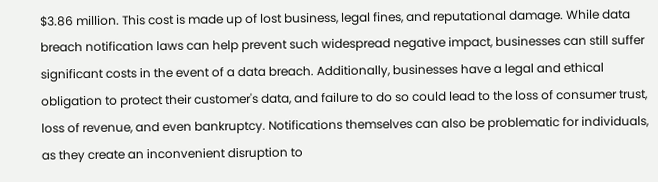$3.86 million. This cost is made up of lost business, legal fines, and reputational damage. While data breach notification laws can help prevent such widespread negative impact, businesses can still suffer significant costs in the event of a data breach. Additionally, businesses have a legal and ethical obligation to protect their customer's data, and failure to do so could lead to the loss of consumer trust, loss of revenue, and even bankruptcy. Notifications themselves can also be problematic for individuals, as they create an inconvenient disruption to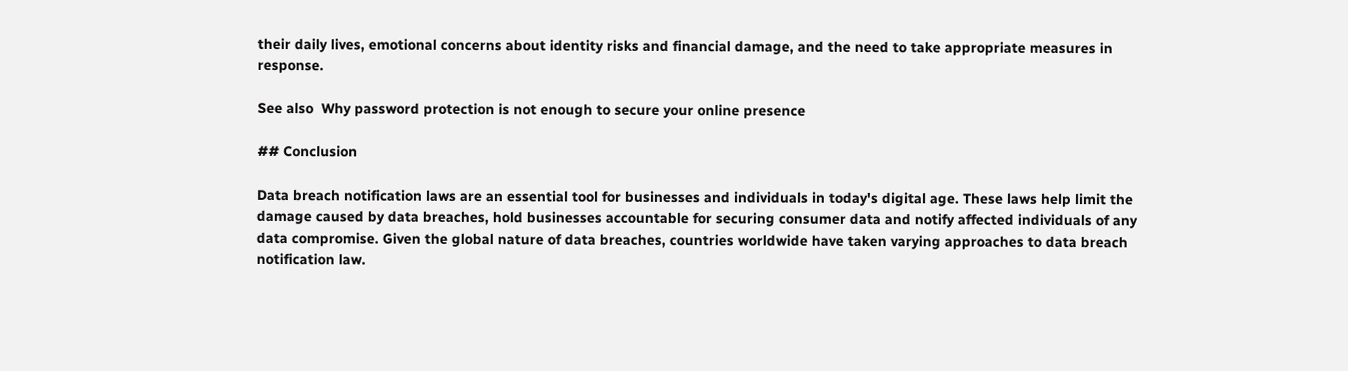their daily lives, emotional concerns about identity risks and financial damage, and the need to take appropriate measures in response.

See also  Why password protection is not enough to secure your online presence

## Conclusion

Data breach notification laws are an essential tool for businesses and individuals in today's digital age. These laws help limit the damage caused by data breaches, hold businesses accountable for securing consumer data and notify affected individuals of any data compromise. Given the global nature of data breaches, countries worldwide have taken varying approaches to data breach notification law.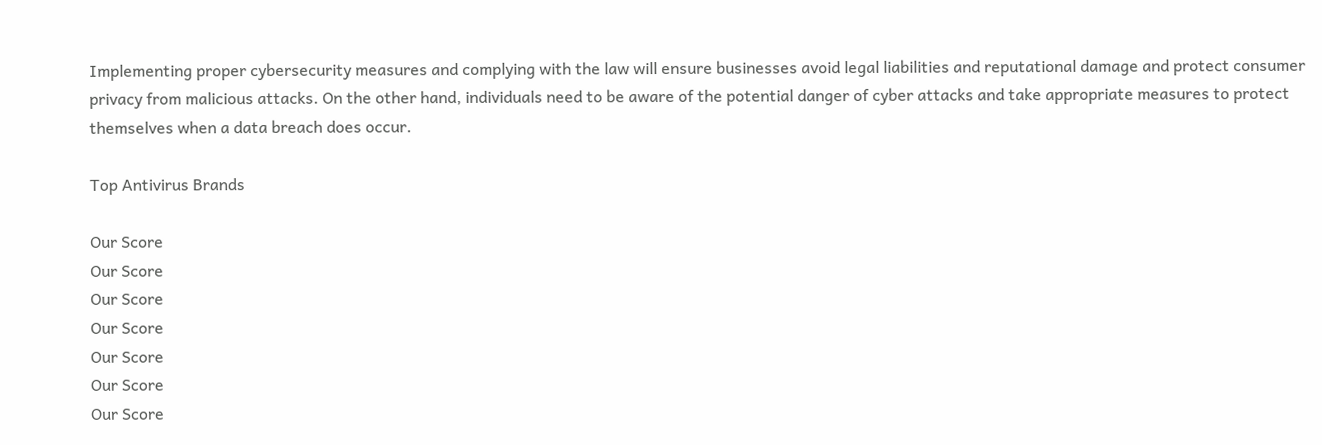Implementing proper cybersecurity measures and complying with the law will ensure businesses avoid legal liabilities and reputational damage and protect consumer privacy from malicious attacks. On the other hand, individuals need to be aware of the potential danger of cyber attacks and take appropriate measures to protect themselves when a data breach does occur.

Top Antivirus Brands

Our Score
Our Score
Our Score
Our Score
Our Score
Our Score
Our Score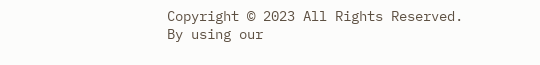Copyright © 2023 All Rights Reserved.
By using our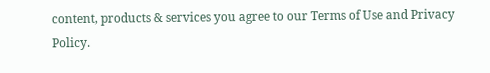content, products & services you agree to our Terms of Use and Privacy Policy.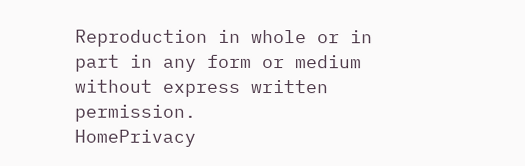Reproduction in whole or in part in any form or medium without express written permission.
HomePrivacy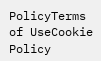PolicyTerms of UseCookie Policy